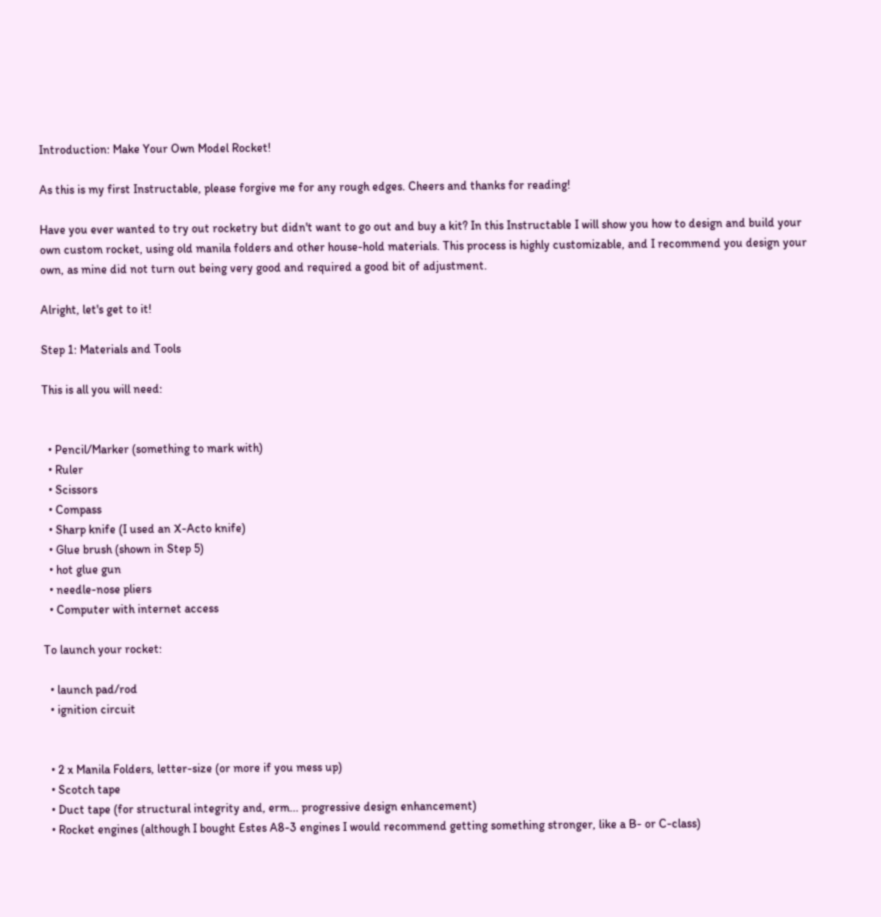Introduction: Make Your Own Model Rocket!

As this is my first Instructable, please forgive me for any rough edges. Cheers and thanks for reading!

Have you ever wanted to try out rocketry but didn't want to go out and buy a kit? In this Instructable I will show you how to design and build your own custom rocket, using old manila folders and other house-hold materials. This process is highly customizable, and I recommend you design your own, as mine did not turn out being very good and required a good bit of adjustment.

Alright, let's get to it!

Step 1: Materials and Tools

This is all you will need:


  • Pencil/Marker (something to mark with)
  • Ruler
  • Scissors
  • Compass
  • Sharp knife (I used an X-Acto knife)
  • Glue brush (shown in Step 5)
  • hot glue gun
  • needle-nose pliers
  • Computer with internet access

To launch your rocket:

  • launch pad/rod
  • ignition circuit


  • 2 x Manila Folders, letter-size (or more if you mess up)
  • Scotch tape
  • Duct tape (for structural integrity and, erm... progressive design enhancement)
  • Rocket engines (although I bought Estes A8-3 engines I would recommend getting something stronger, like a B- or C-class)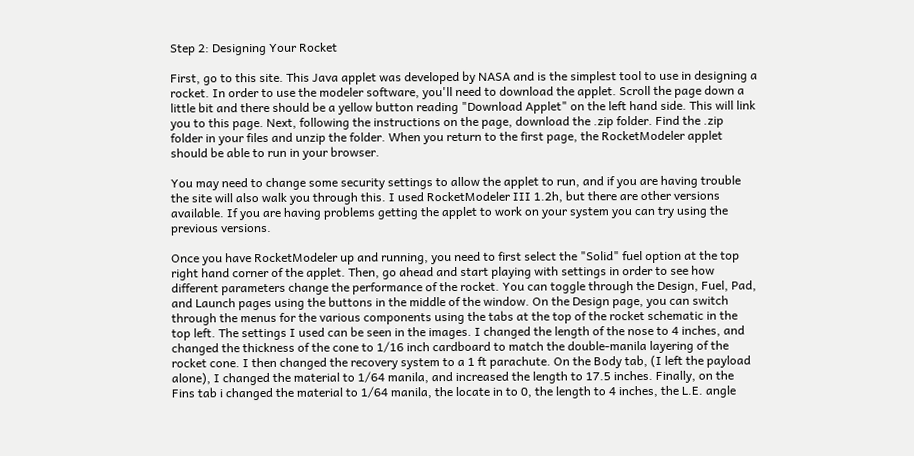Step 2: Designing Your Rocket

First, go to this site. This Java applet was developed by NASA and is the simplest tool to use in designing a rocket. In order to use the modeler software, you'll need to download the applet. Scroll the page down a little bit and there should be a yellow button reading "Download Applet" on the left hand side. This will link you to this page. Next, following the instructions on the page, download the .zip folder. Find the .zip folder in your files and unzip the folder. When you return to the first page, the RocketModeler applet should be able to run in your browser.

You may need to change some security settings to allow the applet to run, and if you are having trouble the site will also walk you through this. I used RocketModeler III 1.2h, but there are other versions available. If you are having problems getting the applet to work on your system you can try using the previous versions.

Once you have RocketModeler up and running, you need to first select the "Solid" fuel option at the top right hand corner of the applet. Then, go ahead and start playing with settings in order to see how different parameters change the performance of the rocket. You can toggle through the Design, Fuel, Pad, and Launch pages using the buttons in the middle of the window. On the Design page, you can switch through the menus for the various components using the tabs at the top of the rocket schematic in the top left. The settings I used can be seen in the images. I changed the length of the nose to 4 inches, and changed the thickness of the cone to 1/16 inch cardboard to match the double-manila layering of the rocket cone. I then changed the recovery system to a 1 ft parachute. On the Body tab, (I left the payload alone), I changed the material to 1/64 manila, and increased the length to 17.5 inches. Finally, on the Fins tab i changed the material to 1/64 manila, the locate in to 0, the length to 4 inches, the L.E. angle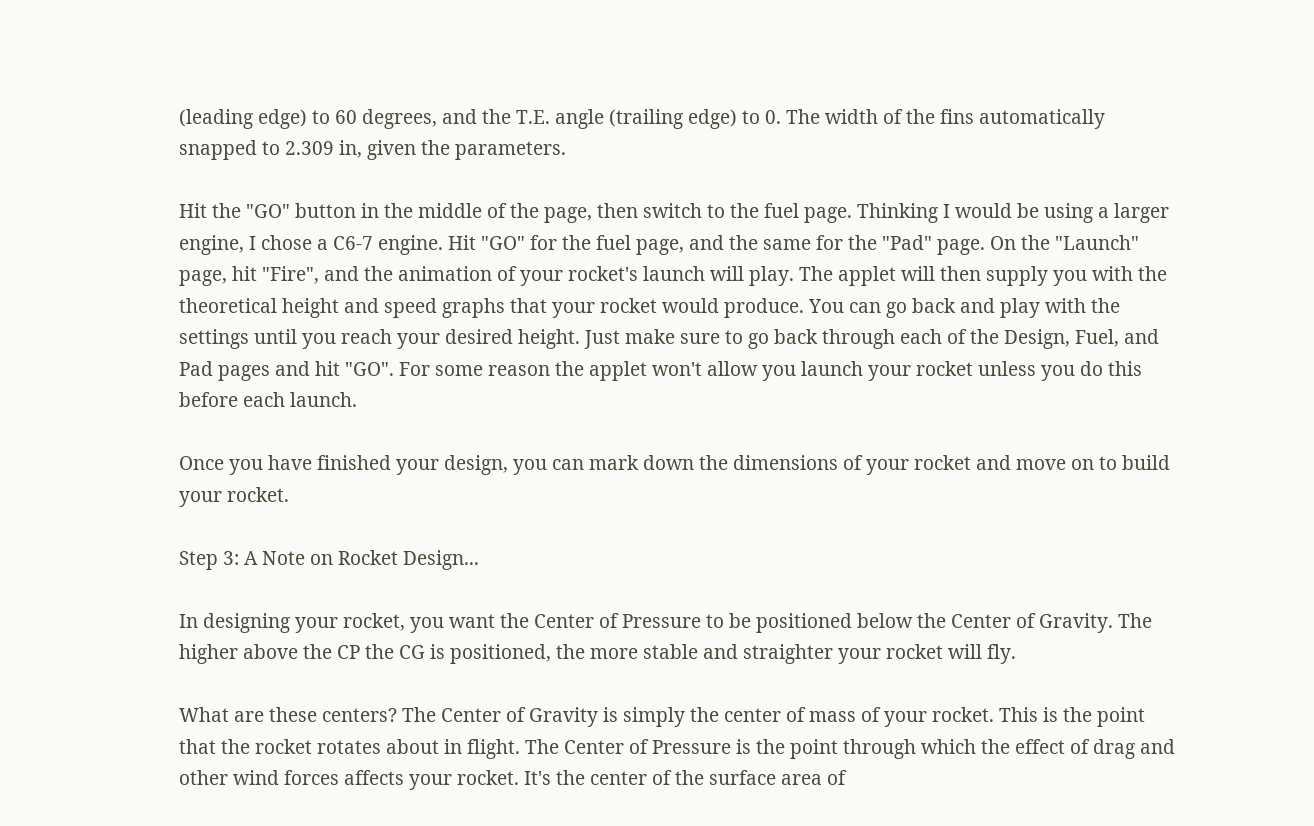(leading edge) to 60 degrees, and the T.E. angle (trailing edge) to 0. The width of the fins automatically snapped to 2.309 in, given the parameters.

Hit the "GO" button in the middle of the page, then switch to the fuel page. Thinking I would be using a larger engine, I chose a C6-7 engine. Hit "GO" for the fuel page, and the same for the "Pad" page. On the "Launch" page, hit "Fire", and the animation of your rocket's launch will play. The applet will then supply you with the theoretical height and speed graphs that your rocket would produce. You can go back and play with the settings until you reach your desired height. Just make sure to go back through each of the Design, Fuel, and Pad pages and hit "GO". For some reason the applet won't allow you launch your rocket unless you do this before each launch.

Once you have finished your design, you can mark down the dimensions of your rocket and move on to build your rocket.

Step 3: A Note on Rocket Design...

In designing your rocket, you want the Center of Pressure to be positioned below the Center of Gravity. The higher above the CP the CG is positioned, the more stable and straighter your rocket will fly.

What are these centers? The Center of Gravity is simply the center of mass of your rocket. This is the point that the rocket rotates about in flight. The Center of Pressure is the point through which the effect of drag and other wind forces affects your rocket. It's the center of the surface area of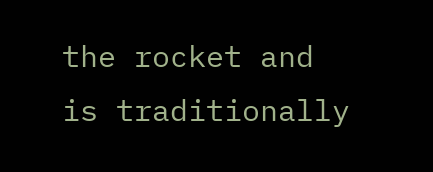the rocket and is traditionally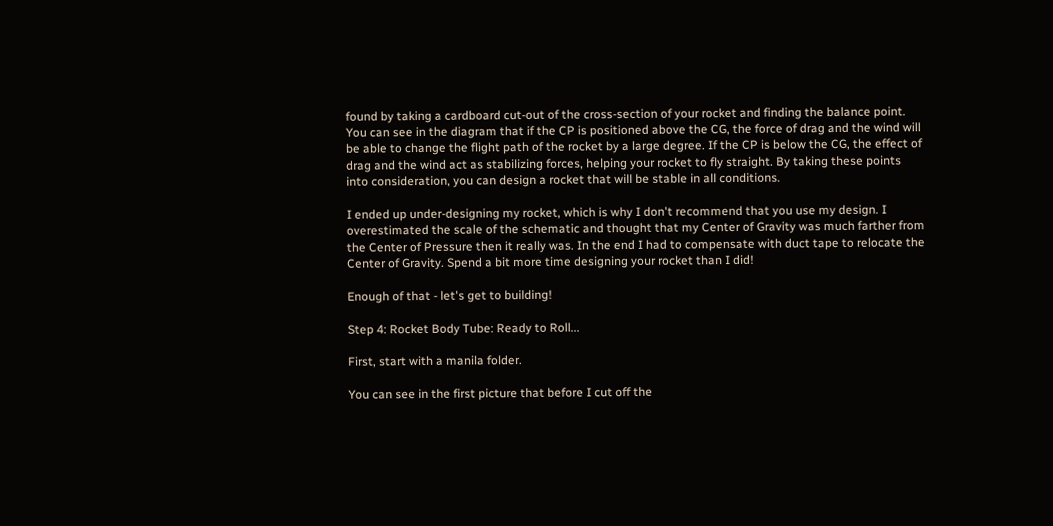found by taking a cardboard cut-out of the cross-section of your rocket and finding the balance point. You can see in the diagram that if the CP is positioned above the CG, the force of drag and the wind will be able to change the flight path of the rocket by a large degree. If the CP is below the CG, the effect of drag and the wind act as stabilizing forces, helping your rocket to fly straight. By taking these points into consideration, you can design a rocket that will be stable in all conditions.

I ended up under-designing my rocket, which is why I don't recommend that you use my design. I overestimated the scale of the schematic and thought that my Center of Gravity was much farther from the Center of Pressure then it really was. In the end I had to compensate with duct tape to relocate the Center of Gravity. Spend a bit more time designing your rocket than I did!

Enough of that - let's get to building!

Step 4: Rocket Body Tube: Ready to Roll...

First, start with a manila folder.

You can see in the first picture that before I cut off the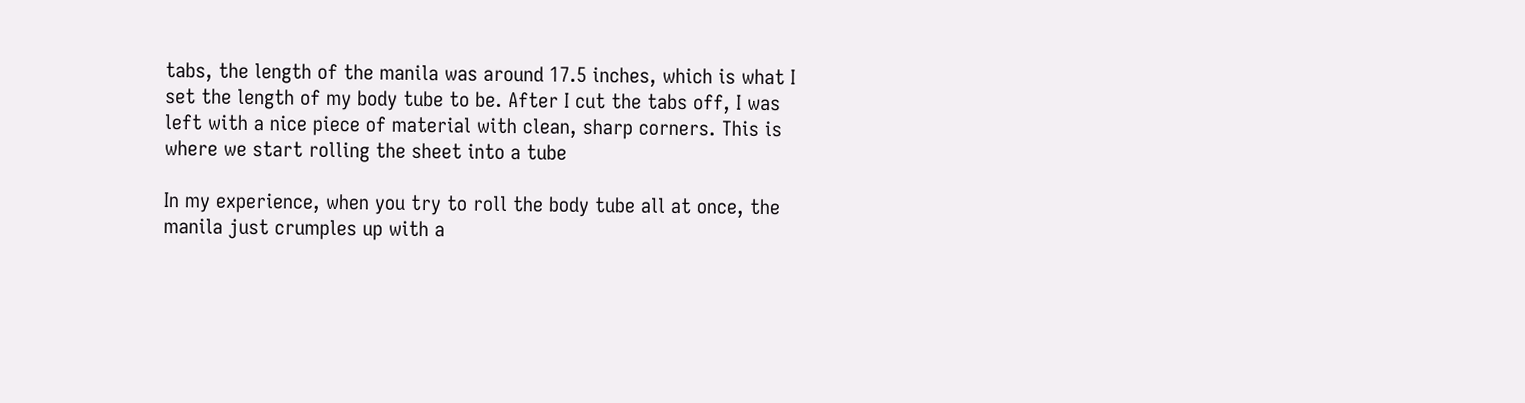tabs, the length of the manila was around 17.5 inches, which is what I set the length of my body tube to be. After I cut the tabs off, I was left with a nice piece of material with clean, sharp corners. This is where we start rolling the sheet into a tube

In my experience, when you try to roll the body tube all at once, the manila just crumples up with a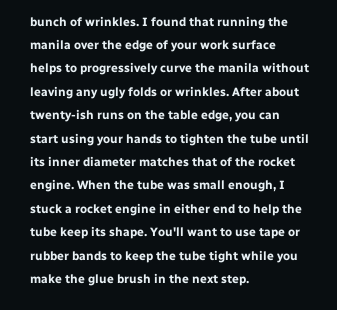bunch of wrinkles. I found that running the manila over the edge of your work surface helps to progressively curve the manila without leaving any ugly folds or wrinkles. After about twenty-ish runs on the table edge, you can start using your hands to tighten the tube until its inner diameter matches that of the rocket engine. When the tube was small enough, I stuck a rocket engine in either end to help the tube keep its shape. You'll want to use tape or rubber bands to keep the tube tight while you make the glue brush in the next step.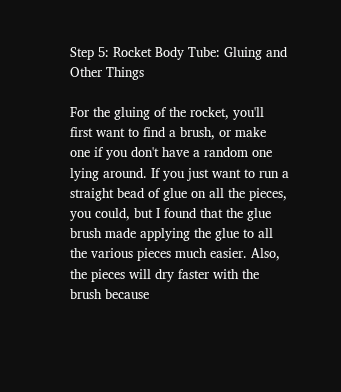Step 5: Rocket Body Tube: Gluing and Other Things

For the gluing of the rocket, you'll first want to find a brush, or make one if you don't have a random one lying around. If you just want to run a straight bead of glue on all the pieces, you could, but I found that the glue brush made applying the glue to all the various pieces much easier. Also, the pieces will dry faster with the brush because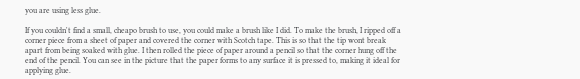you are using less glue.

If you couldn't find a small, cheapo brush to use, you could make a brush like I did. To make the brush, I ripped off a corner piece from a sheet of paper and covered the corner with Scotch tape. This is so that the tip wont break apart from being soaked with glue. I then rolled the piece of paper around a pencil so that the corner hung off the end of the pencil. You can see in the picture that the paper forms to any surface it is pressed to, making it ideal for applying glue.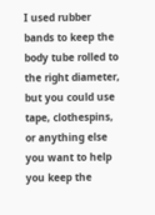I used rubber bands to keep the body tube rolled to the right diameter, but you could use tape, clothespins, or anything else you want to help you keep the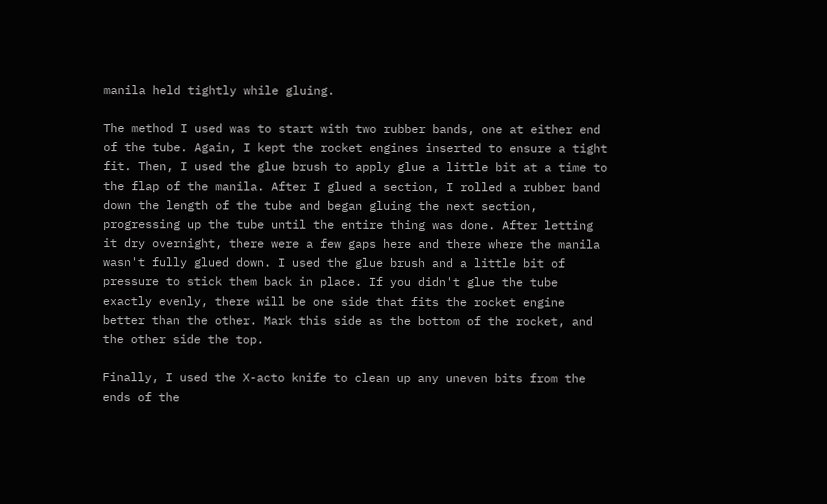manila held tightly while gluing.

The method I used was to start with two rubber bands, one at either end of the tube. Again, I kept the rocket engines inserted to ensure a tight fit. Then, I used the glue brush to apply glue a little bit at a time to the flap of the manila. After I glued a section, I rolled a rubber band down the length of the tube and began gluing the next section, progressing up the tube until the entire thing was done. After letting it dry overnight, there were a few gaps here and there where the manila wasn't fully glued down. I used the glue brush and a little bit of pressure to stick them back in place. If you didn't glue the tube exactly evenly, there will be one side that fits the rocket engine better than the other. Mark this side as the bottom of the rocket, and the other side the top.

Finally, I used the X-acto knife to clean up any uneven bits from the ends of the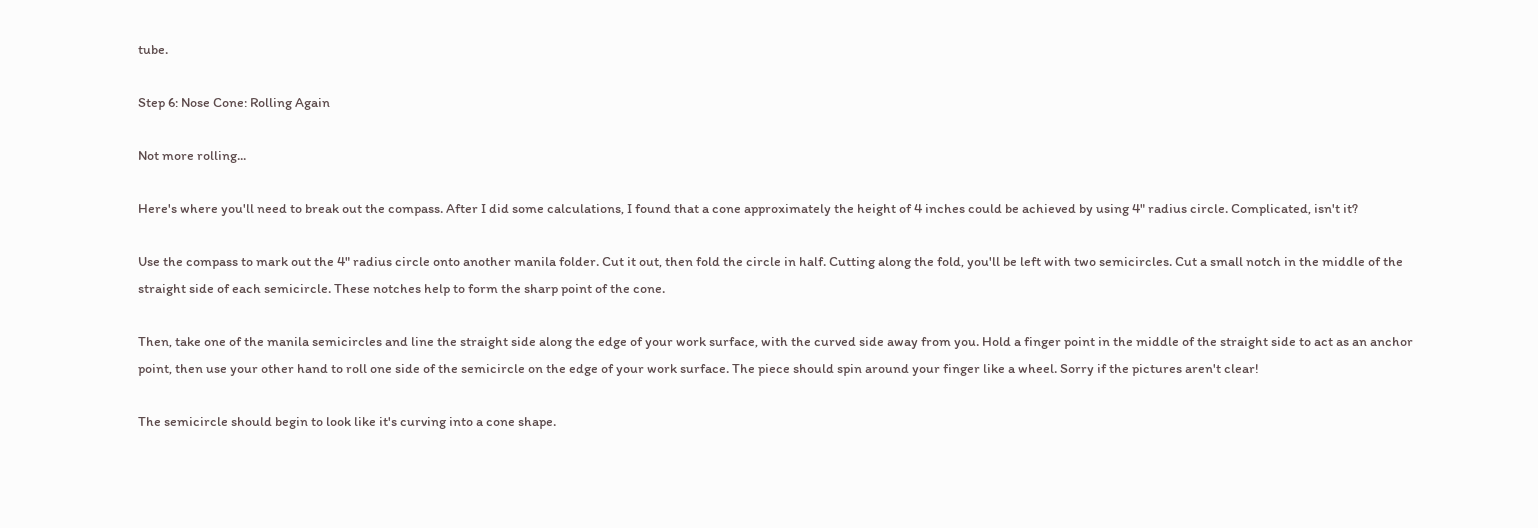tube.

Step 6: Nose Cone: Rolling Again

Not more rolling...

Here's where you'll need to break out the compass. After I did some calculations, I found that a cone approximately the height of 4 inches could be achieved by using 4" radius circle. Complicated, isn't it?

Use the compass to mark out the 4" radius circle onto another manila folder. Cut it out, then fold the circle in half. Cutting along the fold, you'll be left with two semicircles. Cut a small notch in the middle of the straight side of each semicircle. These notches help to form the sharp point of the cone.

Then, take one of the manila semicircles and line the straight side along the edge of your work surface, with the curved side away from you. Hold a finger point in the middle of the straight side to act as an anchor point, then use your other hand to roll one side of the semicircle on the edge of your work surface. The piece should spin around your finger like a wheel. Sorry if the pictures aren't clear!

The semicircle should begin to look like it's curving into a cone shape.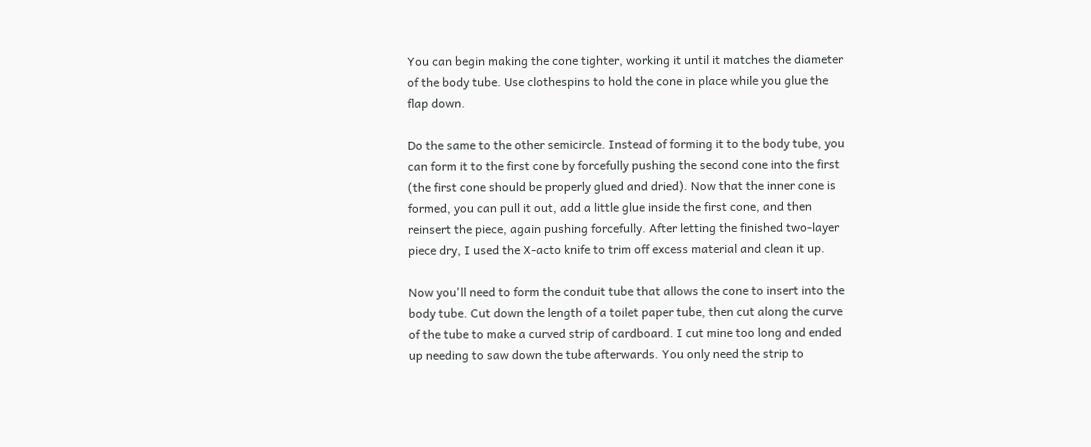You can begin making the cone tighter, working it until it matches the diameter of the body tube. Use clothespins to hold the cone in place while you glue the flap down.

Do the same to the other semicircle. Instead of forming it to the body tube, you can form it to the first cone by forcefully pushing the second cone into the first (the first cone should be properly glued and dried). Now that the inner cone is formed, you can pull it out, add a little glue inside the first cone, and then reinsert the piece, again pushing forcefully. After letting the finished two-layer piece dry, I used the X-acto knife to trim off excess material and clean it up.

Now you'll need to form the conduit tube that allows the cone to insert into the body tube. Cut down the length of a toilet paper tube, then cut along the curve of the tube to make a curved strip of cardboard. I cut mine too long and ended up needing to saw down the tube afterwards. You only need the strip to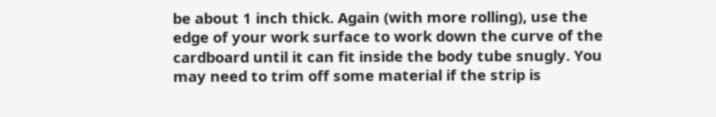be about 1 inch thick. Again (with more rolling), use the edge of your work surface to work down the curve of the cardboard until it can fit inside the body tube snugly. You may need to trim off some material if the strip is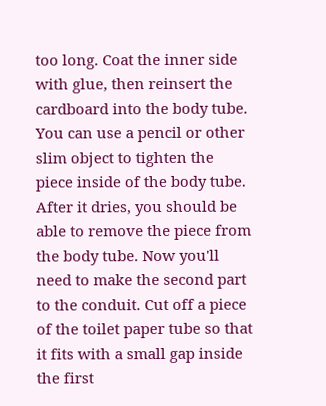too long. Coat the inner side with glue, then reinsert the cardboard into the body tube. You can use a pencil or other slim object to tighten the piece inside of the body tube. After it dries, you should be able to remove the piece from the body tube. Now you'll need to make the second part to the conduit. Cut off a piece of the toilet paper tube so that it fits with a small gap inside the first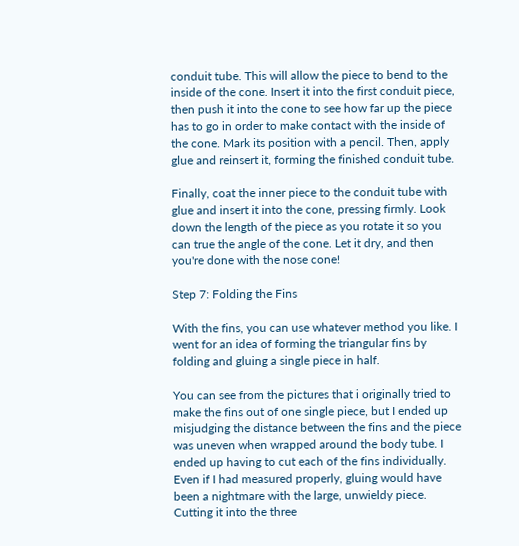conduit tube. This will allow the piece to bend to the inside of the cone. Insert it into the first conduit piece, then push it into the cone to see how far up the piece has to go in order to make contact with the inside of the cone. Mark its position with a pencil. Then, apply glue and reinsert it, forming the finished conduit tube.

Finally, coat the inner piece to the conduit tube with glue and insert it into the cone, pressing firmly. Look down the length of the piece as you rotate it so you can true the angle of the cone. Let it dry, and then you're done with the nose cone!

Step 7: Folding the Fins

With the fins, you can use whatever method you like. I went for an idea of forming the triangular fins by folding and gluing a single piece in half.

You can see from the pictures that i originally tried to make the fins out of one single piece, but I ended up misjudging the distance between the fins and the piece was uneven when wrapped around the body tube. I ended up having to cut each of the fins individually. Even if I had measured properly, gluing would have been a nightmare with the large, unwieldy piece. Cutting it into the three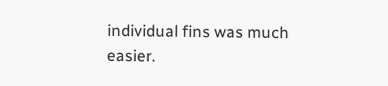individual fins was much easier.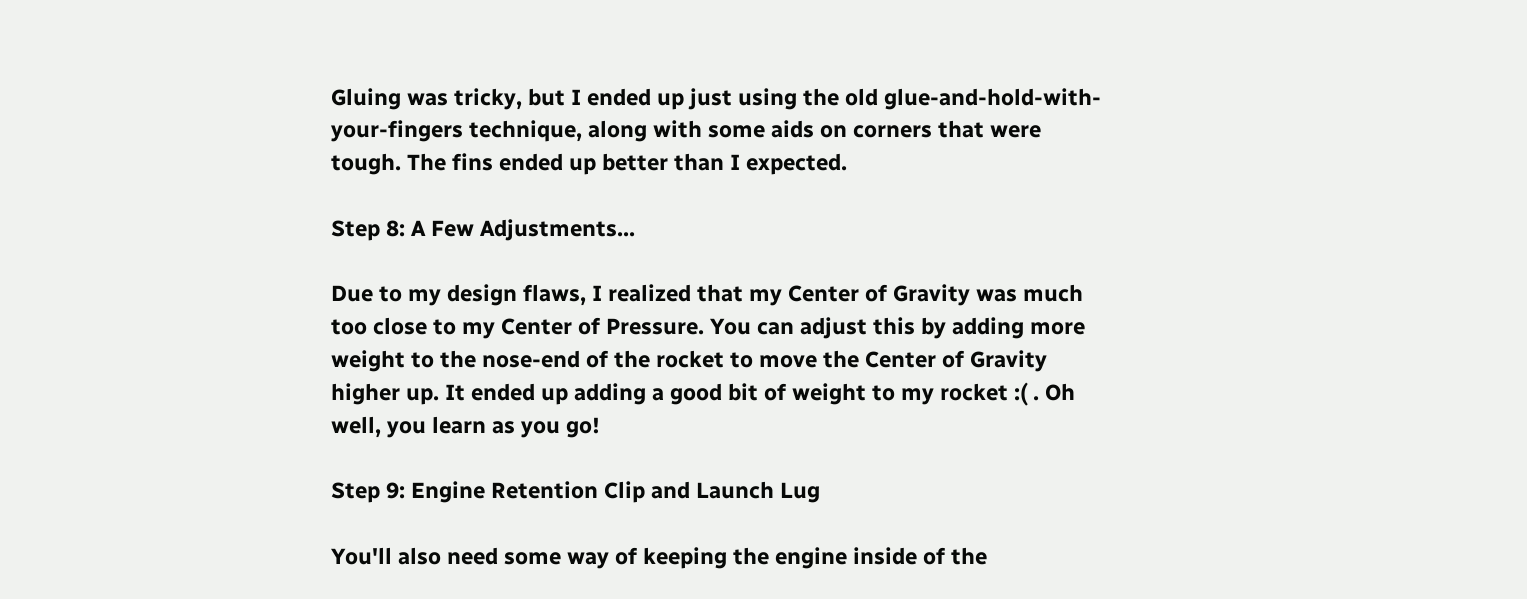Gluing was tricky, but I ended up just using the old glue-and-hold-with-your-fingers technique, along with some aids on corners that were tough. The fins ended up better than I expected.

Step 8: A Few Adjustments...

Due to my design flaws, I realized that my Center of Gravity was much too close to my Center of Pressure. You can adjust this by adding more weight to the nose-end of the rocket to move the Center of Gravity higher up. It ended up adding a good bit of weight to my rocket :( . Oh well, you learn as you go!

Step 9: Engine Retention Clip and Launch Lug

You'll also need some way of keeping the engine inside of the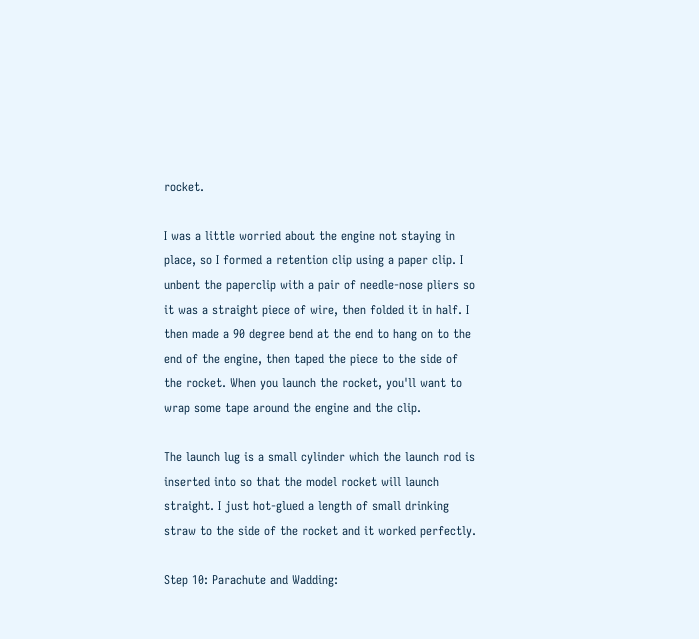rocket.

I was a little worried about the engine not staying in place, so I formed a retention clip using a paper clip. I unbent the paperclip with a pair of needle-nose pliers so it was a straight piece of wire, then folded it in half. I then made a 90 degree bend at the end to hang on to the end of the engine, then taped the piece to the side of the rocket. When you launch the rocket, you'll want to wrap some tape around the engine and the clip.

The launch lug is a small cylinder which the launch rod is inserted into so that the model rocket will launch straight. I just hot-glued a length of small drinking straw to the side of the rocket and it worked perfectly.

Step 10: Parachute and Wadding: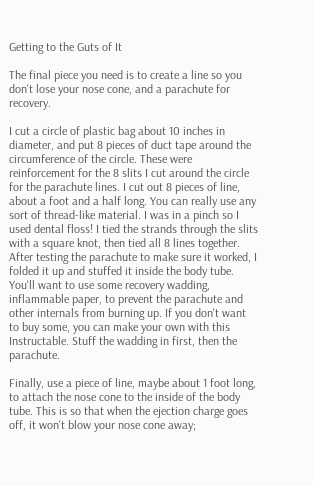Getting to the Guts of It

The final piece you need is to create a line so you don't lose your nose cone, and a parachute for recovery.

I cut a circle of plastic bag about 10 inches in diameter, and put 8 pieces of duct tape around the circumference of the circle. These were reinforcement for the 8 slits I cut around the circle for the parachute lines. I cut out 8 pieces of line, about a foot and a half long. You can really use any sort of thread-like material. I was in a pinch so I used dental floss! I tied the strands through the slits with a square knot, then tied all 8 lines together. After testing the parachute to make sure it worked, I folded it up and stuffed it inside the body tube. You'll want to use some recovery wadding, inflammable paper, to prevent the parachute and other internals from burning up. If you don't want to buy some, you can make your own with this Instructable. Stuff the wadding in first, then the parachute.

Finally, use a piece of line, maybe about 1 foot long, to attach the nose cone to the inside of the body tube. This is so that when the ejection charge goes off, it won't blow your nose cone away;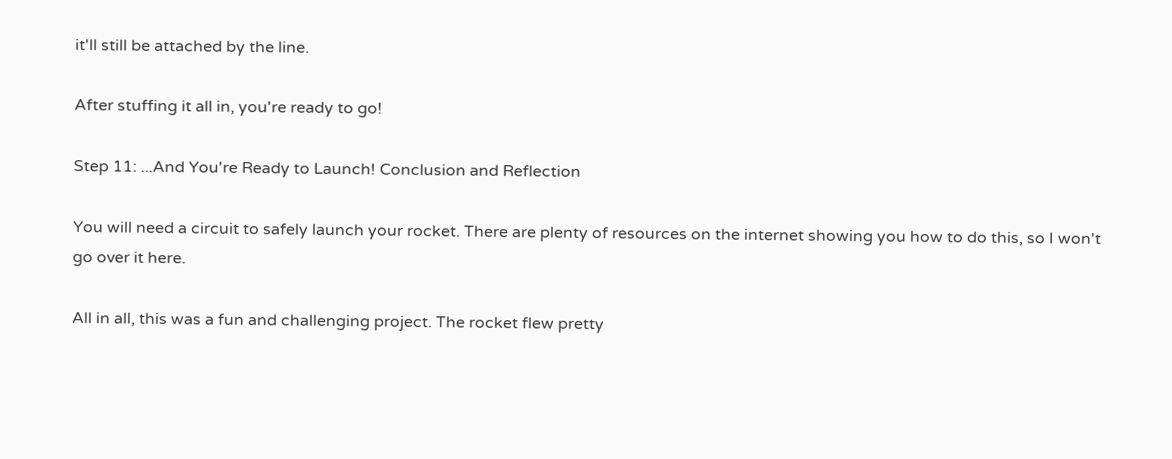it'll still be attached by the line.

After stuffing it all in, you're ready to go!

Step 11: ...And You're Ready to Launch! Conclusion and Reflection

You will need a circuit to safely launch your rocket. There are plenty of resources on the internet showing you how to do this, so I won't go over it here.

All in all, this was a fun and challenging project. The rocket flew pretty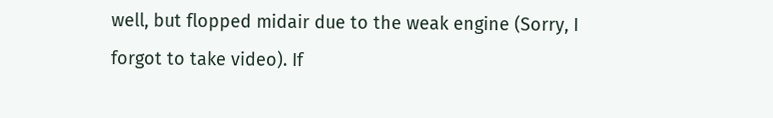well, but flopped midair due to the weak engine (Sorry, I forgot to take video). If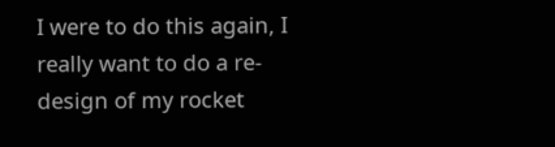I were to do this again, I really want to do a re-design of my rocket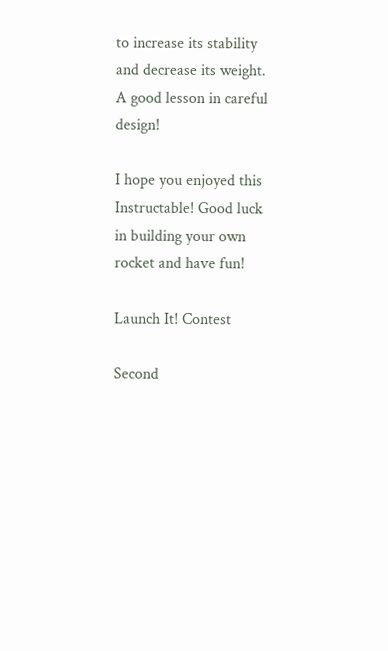to increase its stability and decrease its weight. A good lesson in careful design!

I hope you enjoyed this Instructable! Good luck in building your own rocket and have fun!

Launch It! Contest

Second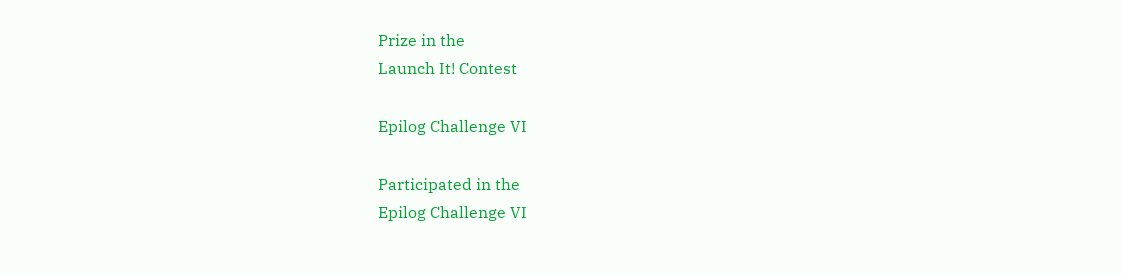Prize in the
Launch It! Contest

Epilog Challenge VI

Participated in the
Epilog Challenge VI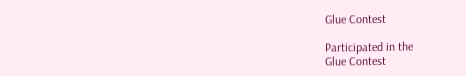Glue Contest

Participated in the
Glue Contest